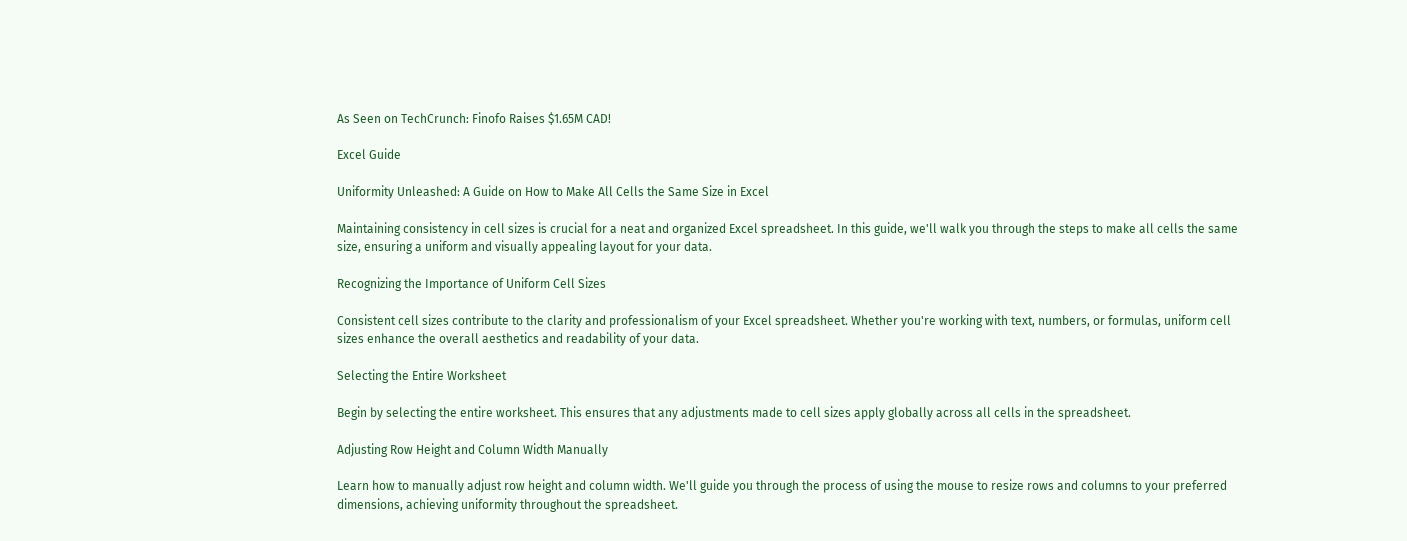As Seen on TechCrunch: Finofo Raises $1.65M CAD!

Excel Guide

Uniformity Unleashed: A Guide on How to Make All Cells the Same Size in Excel

Maintaining consistency in cell sizes is crucial for a neat and organized Excel spreadsheet. In this guide, we'll walk you through the steps to make all cells the same size, ensuring a uniform and visually appealing layout for your data.

Recognizing the Importance of Uniform Cell Sizes

Consistent cell sizes contribute to the clarity and professionalism of your Excel spreadsheet. Whether you're working with text, numbers, or formulas, uniform cell sizes enhance the overall aesthetics and readability of your data.

Selecting the Entire Worksheet

Begin by selecting the entire worksheet. This ensures that any adjustments made to cell sizes apply globally across all cells in the spreadsheet.

Adjusting Row Height and Column Width Manually

Learn how to manually adjust row height and column width. We'll guide you through the process of using the mouse to resize rows and columns to your preferred dimensions, achieving uniformity throughout the spreadsheet.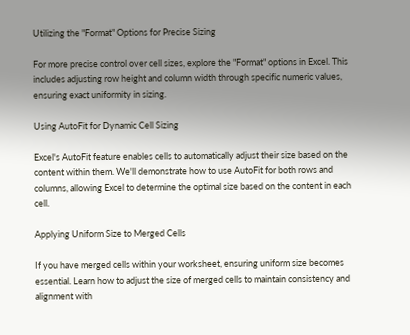Utilizing the "Format" Options for Precise Sizing

For more precise control over cell sizes, explore the "Format" options in Excel. This includes adjusting row height and column width through specific numeric values, ensuring exact uniformity in sizing.

Using AutoFit for Dynamic Cell Sizing

Excel's AutoFit feature enables cells to automatically adjust their size based on the content within them. We'll demonstrate how to use AutoFit for both rows and columns, allowing Excel to determine the optimal size based on the content in each cell.

Applying Uniform Size to Merged Cells

If you have merged cells within your worksheet, ensuring uniform size becomes essential. Learn how to adjust the size of merged cells to maintain consistency and alignment with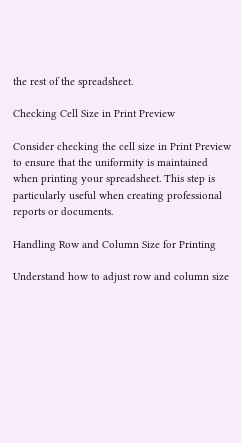the rest of the spreadsheet.

Checking Cell Size in Print Preview

Consider checking the cell size in Print Preview to ensure that the uniformity is maintained when printing your spreadsheet. This step is particularly useful when creating professional reports or documents.

Handling Row and Column Size for Printing

Understand how to adjust row and column size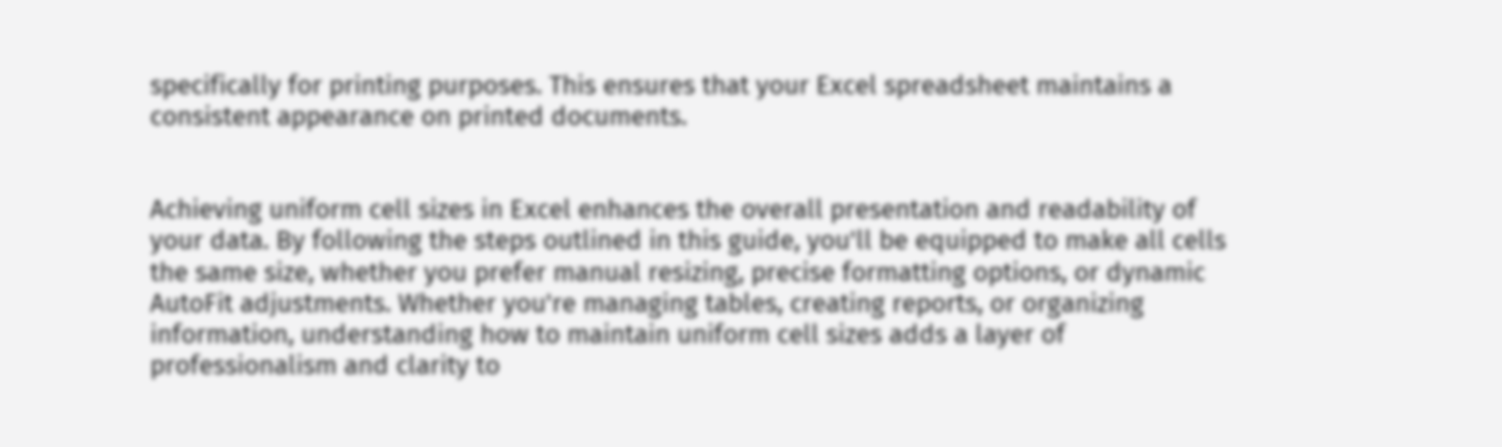specifically for printing purposes. This ensures that your Excel spreadsheet maintains a consistent appearance on printed documents.


Achieving uniform cell sizes in Excel enhances the overall presentation and readability of your data. By following the steps outlined in this guide, you'll be equipped to make all cells the same size, whether you prefer manual resizing, precise formatting options, or dynamic AutoFit adjustments. Whether you're managing tables, creating reports, or organizing information, understanding how to maintain uniform cell sizes adds a layer of professionalism and clarity to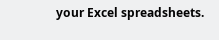your Excel spreadsheets.